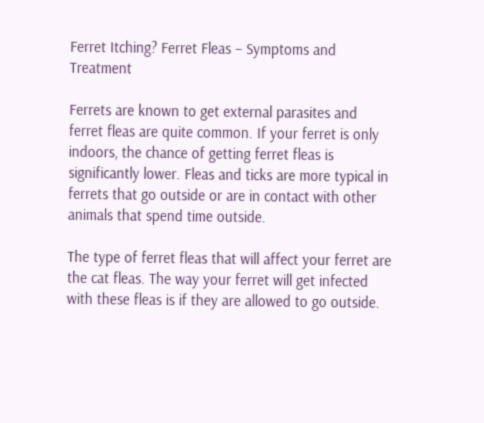Ferret Itching? Ferret Fleas – Symptoms and Treatment

Ferrets are known to get external parasites and ferret fleas are quite common. If your ferret is only indoors, the chance of getting ferret fleas is significantly lower. Fleas and ticks are more typical in ferrets that go outside or are in contact with other animals that spend time outside.

The type of ferret fleas that will affect your ferret are the cat fleas. The way your ferret will get infected with these fleas is if they are allowed to go outside.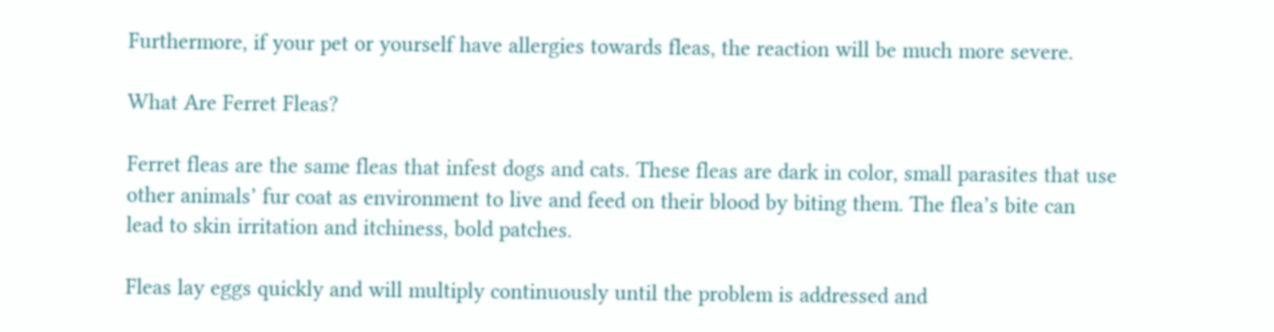Furthermore, if your pet or yourself have allergies towards fleas, the reaction will be much more severe.

What Are Ferret Fleas?

Ferret fleas are the same fleas that infest dogs and cats. These fleas are dark in color, small parasites that use other animals’ fur coat as environment to live and feed on their blood by biting them. The flea’s bite can lead to skin irritation and itchiness, bold patches.

Fleas lay eggs quickly and will multiply continuously until the problem is addressed and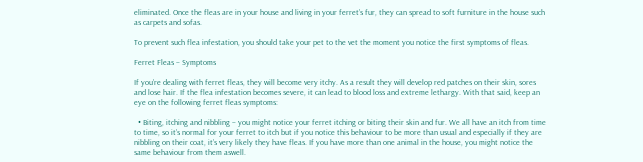eliminated. Once the fleas are in your house and living in your ferret’s fur, they can spread to soft furniture in the house such as carpets and sofas.

To prevent such flea infestation, you should take your pet to the vet the moment you notice the first symptoms of fleas.

Ferret Fleas – Symptoms

If you’re dealing with ferret fleas, they will become very itchy. As a result they will develop red patches on their skin, sores and lose hair. If the flea infestation becomes severe, it can lead to blood loss and extreme lethargy. With that said, keep an eye on the following ferret fleas symptoms:

  • Biting, itching and nibbling – you might notice your ferret itching or biting their skin and fur. We all have an itch from time to time, so it’s normal for your ferret to itch but if you notice this behaviour to be more than usual and especially if they are nibbling on their coat, it’s very likely they have fleas. If you have more than one animal in the house, you might notice the same behaviour from them aswell.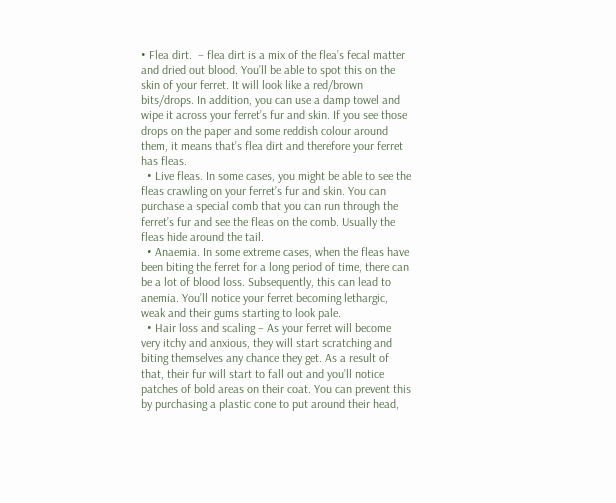• Flea dirt.  – flea dirt is a mix of the flea’s fecal matter and dried out blood. You’ll be able to spot this on the skin of your ferret. It will look like a red/brown bits/drops. In addition, you can use a damp towel and wipe it across your ferret’s fur and skin. If you see those drops on the paper and some reddish colour around them, it means that’s flea dirt and therefore your ferret has fleas.
  • Live fleas. In some cases, you might be able to see the fleas crawling on your ferret’s fur and skin. You can purchase a special comb that you can run through the ferret’s fur and see the fleas on the comb. Usually the fleas hide around the tail.
  • Anaemia. In some extreme cases, when the fleas have been biting the ferret for a long period of time, there can be a lot of blood loss. Subsequently, this can lead to anemia. You’ll notice your ferret becoming lethargic, weak and their gums starting to look pale.
  • Hair loss and scaling – As your ferret will become very itchy and anxious, they will start scratching and biting themselves any chance they get. As a result of that, their fur will start to fall out and you’ll notice patches of bold areas on their coat. You can prevent this by purchasing a plastic cone to put around their head,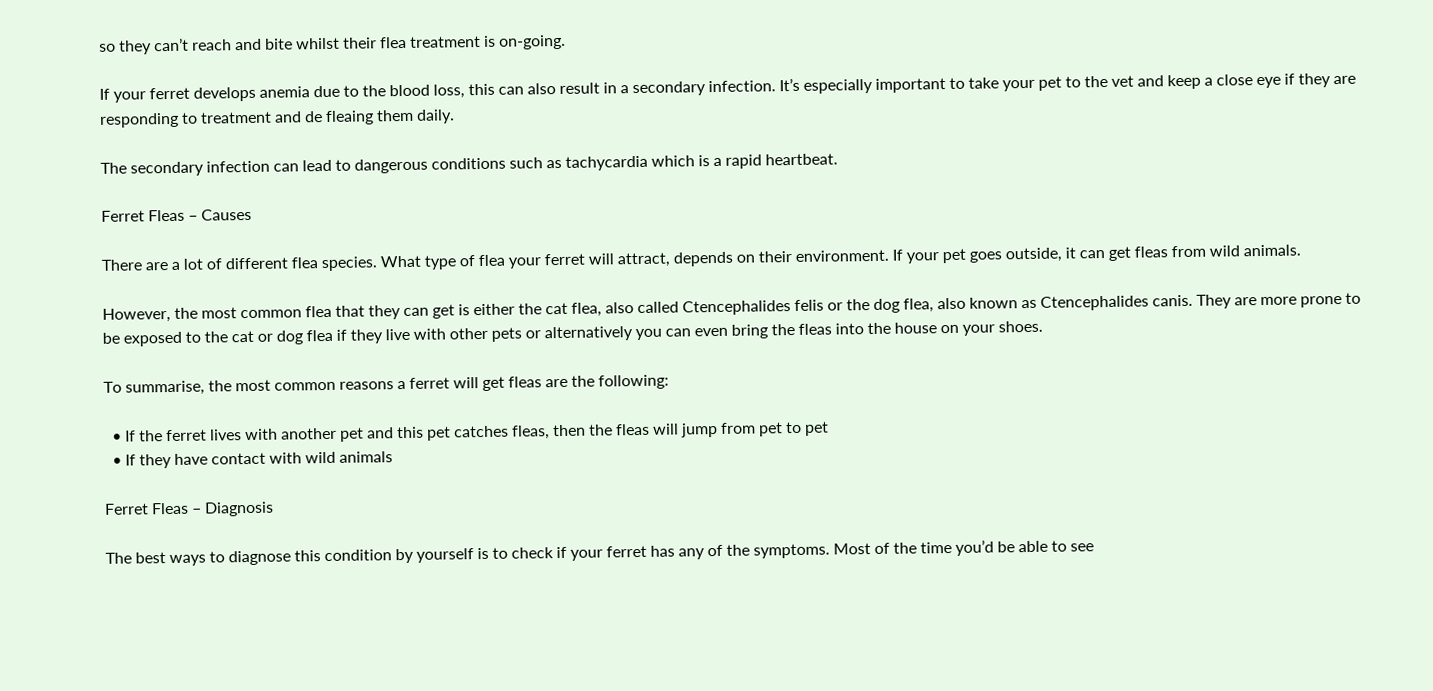so they can’t reach and bite whilst their flea treatment is on-going.

If your ferret develops anemia due to the blood loss, this can also result in a secondary infection. It’s especially important to take your pet to the vet and keep a close eye if they are responding to treatment and de fleaing them daily.

The secondary infection can lead to dangerous conditions such as tachycardia which is a rapid heartbeat.

Ferret Fleas – Causes

There are a lot of different flea species. What type of flea your ferret will attract, depends on their environment. If your pet goes outside, it can get fleas from wild animals.

However, the most common flea that they can get is either the cat flea, also called Ctencephalides felis or the dog flea, also known as Ctencephalides canis. They are more prone to be exposed to the cat or dog flea if they live with other pets or alternatively you can even bring the fleas into the house on your shoes.

To summarise, the most common reasons a ferret will get fleas are the following:

  • If the ferret lives with another pet and this pet catches fleas, then the fleas will jump from pet to pet
  • If they have contact with wild animals

Ferret Fleas – Diagnosis

The best ways to diagnose this condition by yourself is to check if your ferret has any of the symptoms. Most of the time you’d be able to see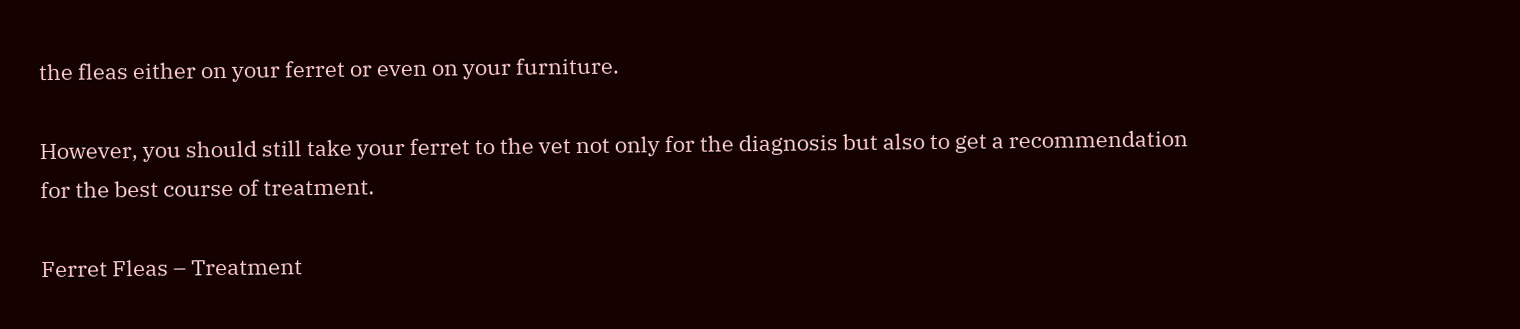the fleas either on your ferret or even on your furniture.

However, you should still take your ferret to the vet not only for the diagnosis but also to get a recommendation for the best course of treatment.

Ferret Fleas – Treatment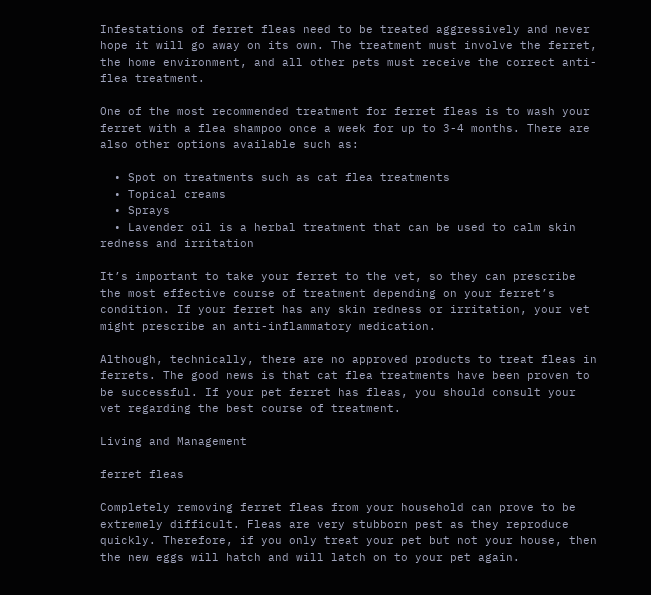Infestations of ferret fleas need to be treated aggressively and never hope it will go away on its own. The treatment must involve the ferret, the home environment, and all other pets must receive the correct anti-flea treatment.

One of the most recommended treatment for ferret fleas is to wash your ferret with a flea shampoo once a week for up to 3-4 months. There are also other options available such as:

  • Spot on treatments such as cat flea treatments
  • Topical creams
  • Sprays
  • Lavender oil is a herbal treatment that can be used to calm skin redness and irritation

It’s important to take your ferret to the vet, so they can prescribe the most effective course of treatment depending on your ferret’s condition. If your ferret has any skin redness or irritation, your vet might prescribe an anti-inflammatory medication.

Although, technically, there are no approved products to treat fleas in ferrets. The good news is that cat flea treatments have been proven to be successful. If your pet ferret has fleas, you should consult your vet regarding the best course of treatment.

Living and Management

ferret fleas

Completely removing ferret fleas from your household can prove to be extremely difficult. Fleas are very stubborn pest as they reproduce quickly. Therefore, if you only treat your pet but not your house, then the new eggs will hatch and will latch on to your pet again.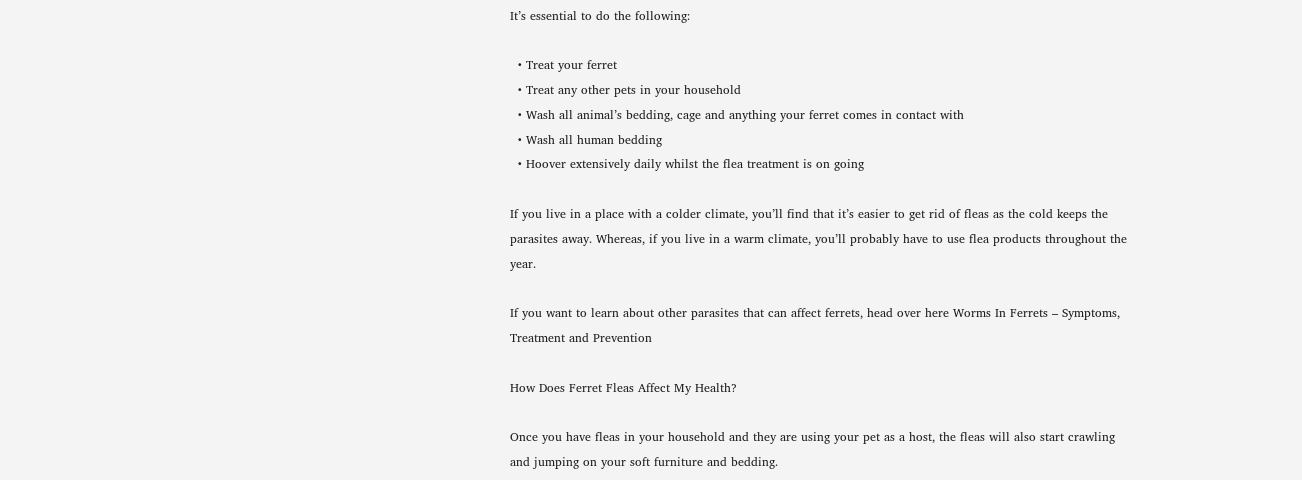It’s essential to do the following:

  • Treat your ferret
  • Treat any other pets in your household
  • Wash all animal’s bedding, cage and anything your ferret comes in contact with
  • Wash all human bedding
  • Hoover extensively daily whilst the flea treatment is on going

If you live in a place with a colder climate, you’ll find that it’s easier to get rid of fleas as the cold keeps the parasites away. Whereas, if you live in a warm climate, you’ll probably have to use flea products throughout the year.

If you want to learn about other parasites that can affect ferrets, head over here Worms In Ferrets – Symptoms, Treatment and Prevention

How Does Ferret Fleas Affect My Health?

Once you have fleas in your household and they are using your pet as a host, the fleas will also start crawling and jumping on your soft furniture and bedding.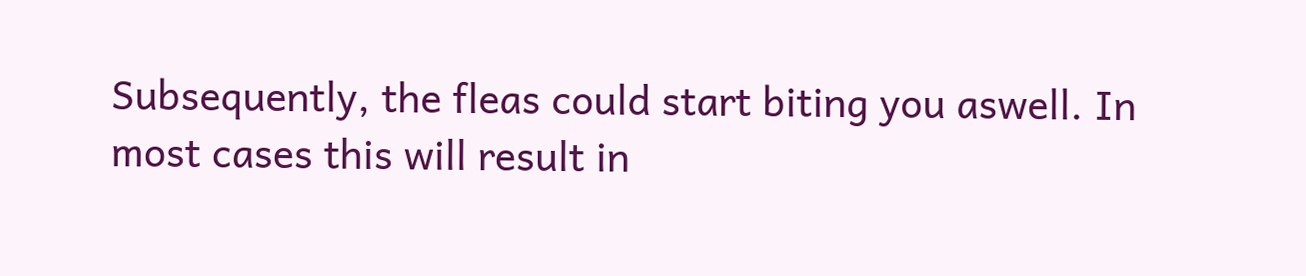Subsequently, the fleas could start biting you aswell. In most cases this will result in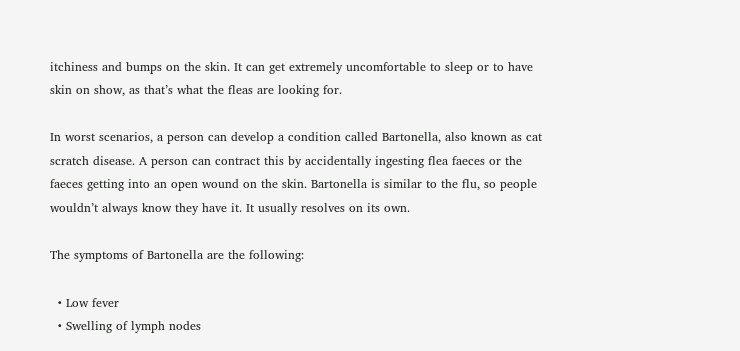itchiness and bumps on the skin. It can get extremely uncomfortable to sleep or to have skin on show, as that’s what the fleas are looking for.

In worst scenarios, a person can develop a condition called Bartonella, also known as cat scratch disease. A person can contract this by accidentally ingesting flea faeces or the faeces getting into an open wound on the skin. Bartonella is similar to the flu, so people wouldn’t always know they have it. It usually resolves on its own.

The symptoms of Bartonella are the following:

  • Low fever
  • Swelling of lymph nodes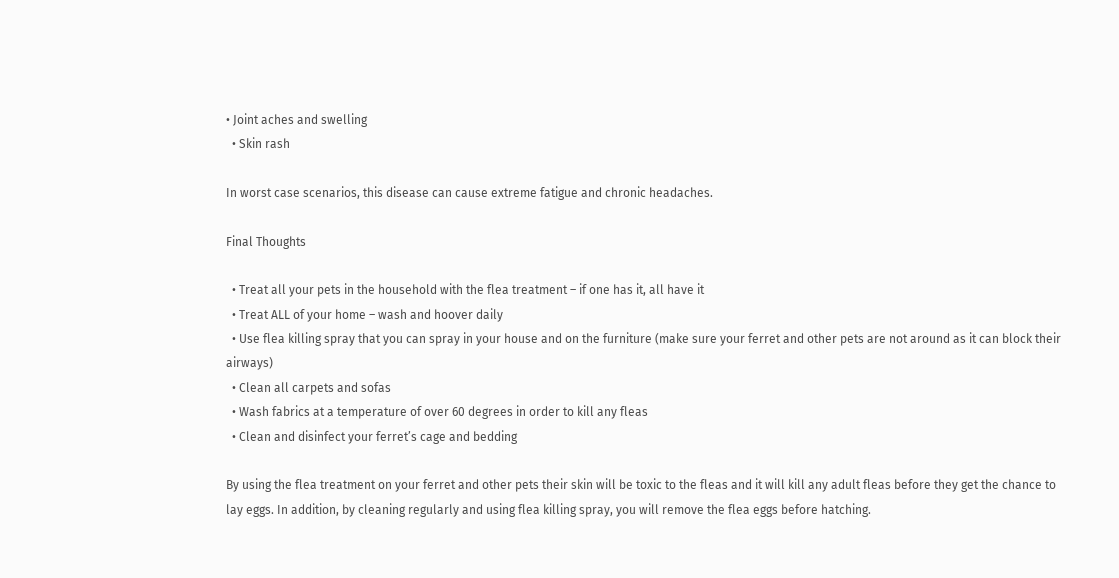• Joint aches and swelling
  • Skin rash

In worst case scenarios, this disease can cause extreme fatigue and chronic headaches.

Final Thoughts

  • Treat all your pets in the household with the flea treatment – if one has it, all have it
  • Treat ALL of your home – wash and hoover daily
  • Use flea killing spray that you can spray in your house and on the furniture (make sure your ferret and other pets are not around as it can block their airways)
  • Clean all carpets and sofas
  • Wash fabrics at a temperature of over 60 degrees in order to kill any fleas
  • Clean and disinfect your ferret’s cage and bedding

By using the flea treatment on your ferret and other pets their skin will be toxic to the fleas and it will kill any adult fleas before they get the chance to lay eggs. In addition, by cleaning regularly and using flea killing spray, you will remove the flea eggs before hatching.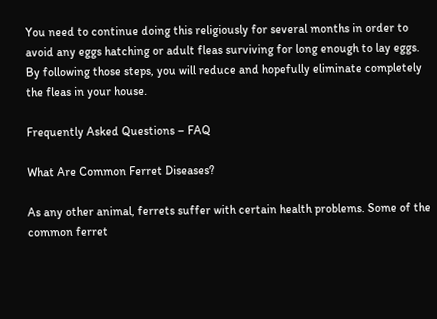You need to continue doing this religiously for several months in order to avoid any eggs hatching or adult fleas surviving for long enough to lay eggs. By following those steps, you will reduce and hopefully eliminate completely the fleas in your house.

Frequently Asked Questions – FAQ

What Are Common Ferret Diseases?

As any other animal, ferrets suffer with certain health problems. Some of the common ferret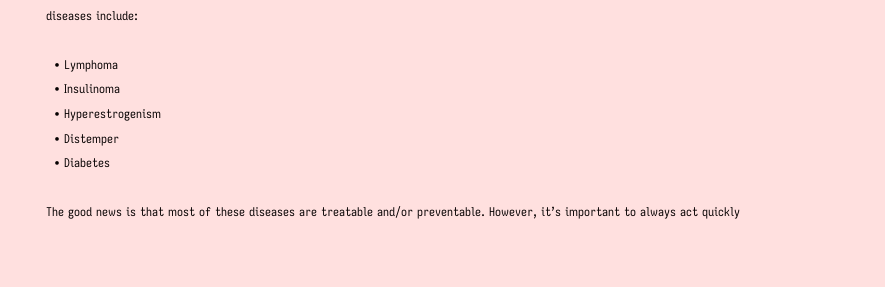diseases include:

  • Lymphoma
  • Insulinoma
  • Hyperestrogenism
  • Distemper
  • Diabetes

The good news is that most of these diseases are treatable and/or preventable. However, it’s important to always act quickly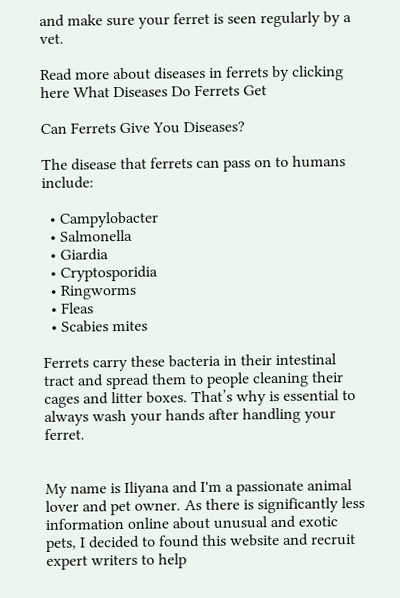and make sure your ferret is seen regularly by a vet.

Read more about diseases in ferrets by clicking here What Diseases Do Ferrets Get

Can Ferrets Give You Diseases?

The disease that ferrets can pass on to humans include:

  • Campylobacter
  • Salmonella
  • Giardia
  • Cryptosporidia
  • Ringworms
  • Fleas
  • Scabies mites

Ferrets carry these bacteria in their intestinal tract and spread them to people cleaning their cages and litter boxes. That’s why is essential to always wash your hands after handling your ferret.


My name is Iliyana and I'm a passionate animal lover and pet owner. As there is significantly less information online about unusual and exotic pets, I decided to found this website and recruit expert writers to help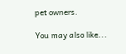pet owners.

You may also like...